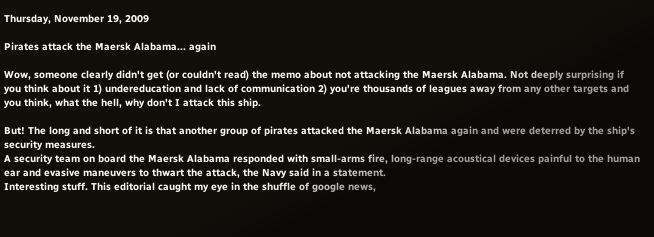Thursday, November 19, 2009

Pirates attack the Maersk Alabama... again

Wow, someone clearly didn't get (or couldn't read) the memo about not attacking the Maersk Alabama. Not deeply surprising if you think about it 1) undereducation and lack of communication 2) you're thousands of leagues away from any other targets and you think, what the hell, why don't I attack this ship.

But! The long and short of it is that another group of pirates attacked the Maersk Alabama again and were deterred by the ship's security measures.
A security team on board the Maersk Alabama responded with small-arms fire, long-range acoustical devices painful to the human ear and evasive maneuvers to thwart the attack, the Navy said in a statement.
Interesting stuff. This editorial caught my eye in the shuffle of google news,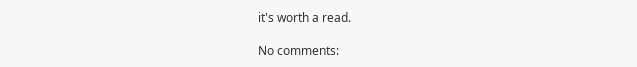it's worth a read.

No comments: